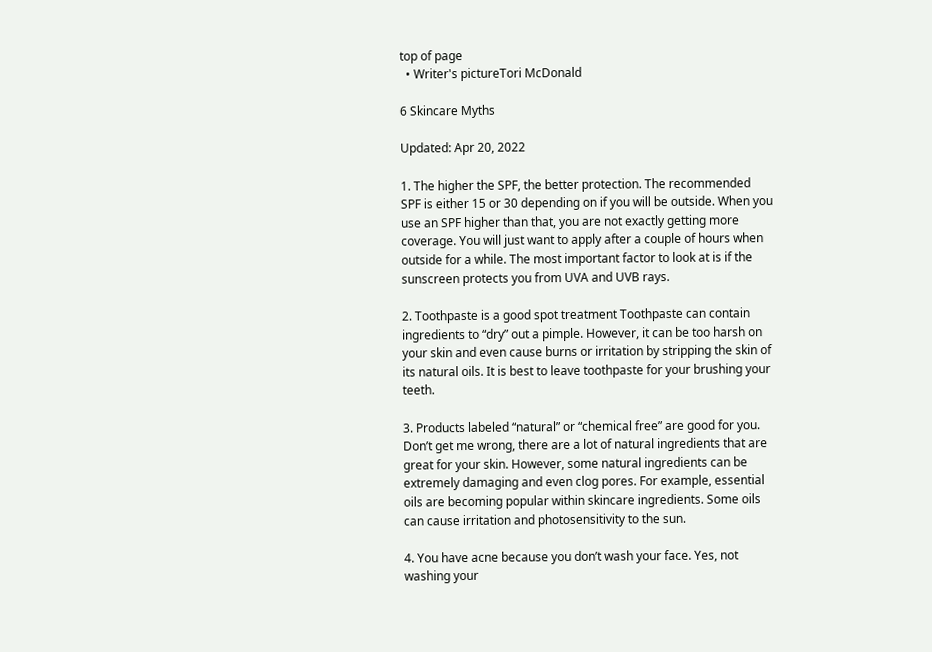top of page
  • Writer's pictureTori McDonald

6 Skincare Myths

Updated: Apr 20, 2022

1. The higher the SPF, the better protection. The recommended SPF is either 15 or 30 depending on if you will be outside. When you use an SPF higher than that, you are not exactly getting more coverage. You will just want to apply after a couple of hours when outside for a while. The most important factor to look at is if the sunscreen protects you from UVA and UVB rays.

2. Toothpaste is a good spot treatment Toothpaste can contain ingredients to “dry” out a pimple. However, it can be too harsh on your skin and even cause burns or irritation by stripping the skin of its natural oils. It is best to leave toothpaste for your brushing your teeth.

3. Products labeled “natural” or “chemical free” are good for you. Don’t get me wrong, there are a lot of natural ingredients that are great for your skin. However, some natural ingredients can be extremely damaging and even clog pores. For example, essential oils are becoming popular within skincare ingredients. Some oils can cause irritation and photosensitivity to the sun.

4. You have acne because you don’t wash your face. Yes, not washing your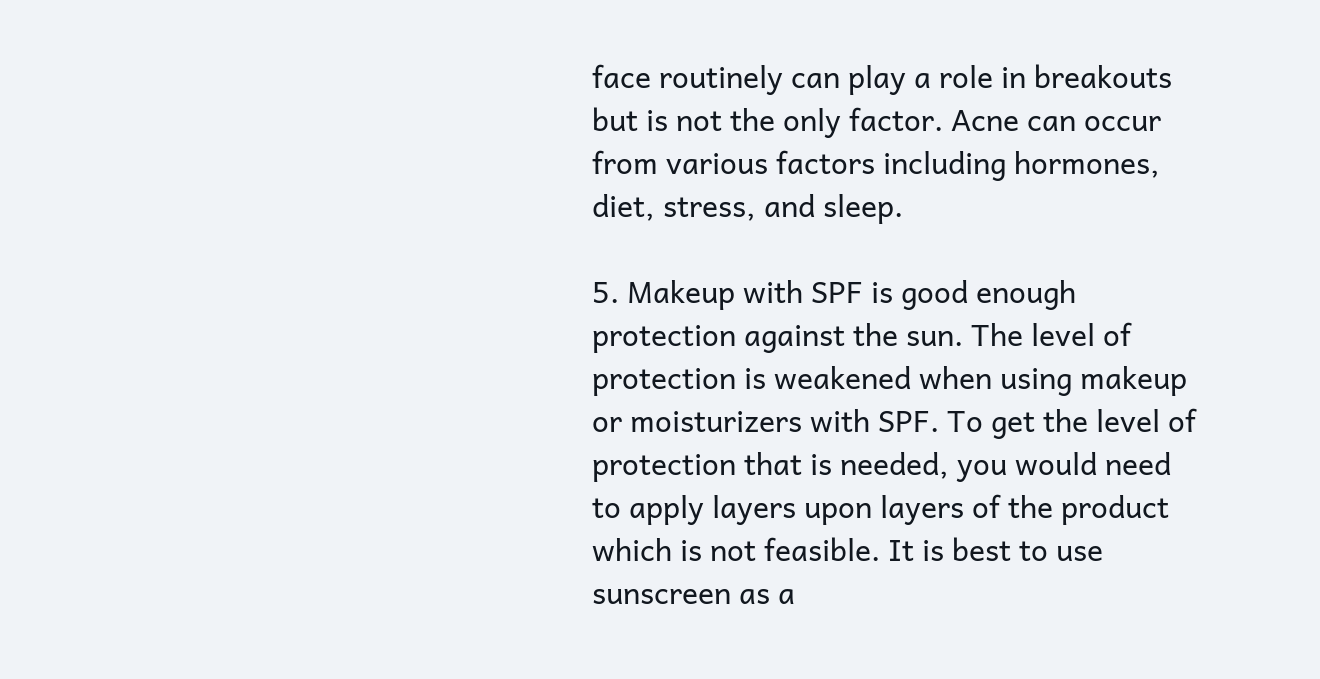face routinely can play a role in breakouts but is not the only factor. Acne can occur from various factors including hormones, diet, stress, and sleep.

5. Makeup with SPF is good enough protection against the sun. The level of protection is weakened when using makeup or moisturizers with SPF. To get the level of protection that is needed, you would need to apply layers upon layers of the product which is not feasible. It is best to use sunscreen as a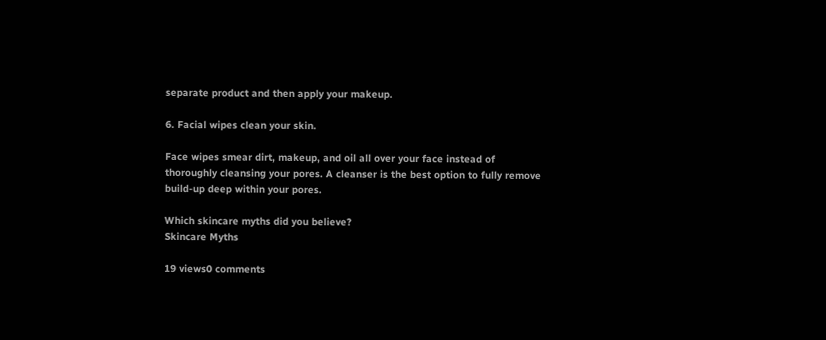separate product and then apply your makeup.

6. Facial wipes clean your skin.

Face wipes smear dirt, makeup, and oil all over your face instead of thoroughly cleansing your pores. A cleanser is the best option to fully remove build-up deep within your pores.

Which skincare myths did you believe?
Skincare Myths

19 views0 comments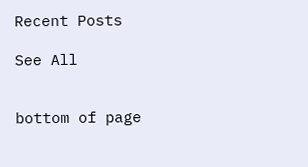Recent Posts

See All


bottom of page